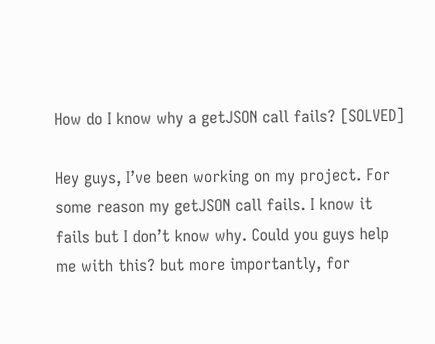How do I know why a getJSON call fails? [SOLVED]

Hey guys, I’ve been working on my project. For some reason my getJSON call fails. I know it fails but I don’t know why. Could you guys help me with this? but more importantly, for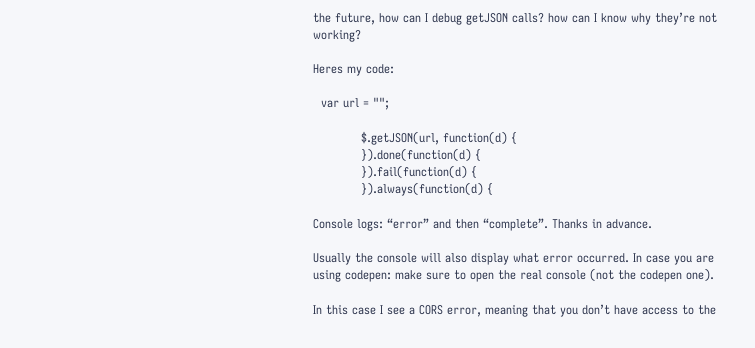the future, how can I debug getJSON calls? how can I know why they’re not working?

Heres my code:

  var url = "";

            $.getJSON(url, function(d) {
            }).done(function(d) {
            }).fail(function(d) {
            }).always(function(d) {

Console logs: “error” and then “complete”. Thanks in advance.

Usually the console will also display what error occurred. In case you are using codepen: make sure to open the real console (not the codepen one).

In this case I see a CORS error, meaning that you don’t have access to the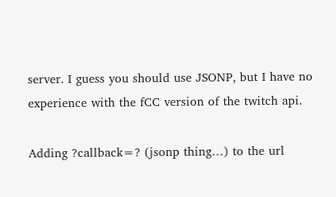server. I guess you should use JSONP, but I have no experience with the fCC version of the twitch api.

Adding ?callback=? (jsonp thing…) to the url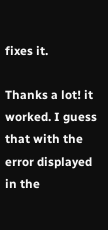fixes it.

Thanks a lot! it worked. I guess that with the error displayed in the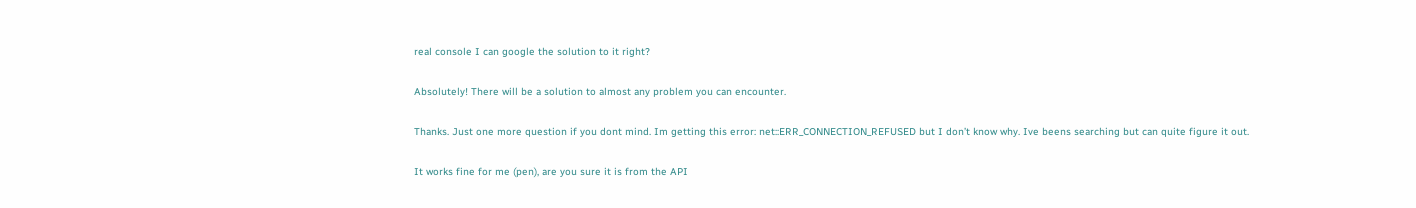real console I can google the solution to it right?

Absolutely! There will be a solution to almost any problem you can encounter.

Thanks. Just one more question if you dont mind. Im getting this error: net::ERR_CONNECTION_REFUSED but I don’t know why. Ive beens searching but can quite figure it out.

It works fine for me (pen), are you sure it is from the API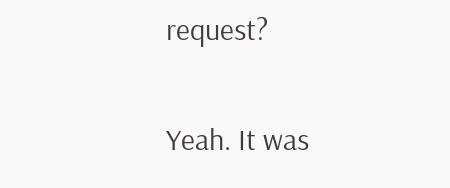request?

Yeah. It was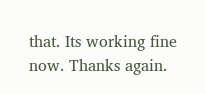that. Its working fine now. Thanks again.